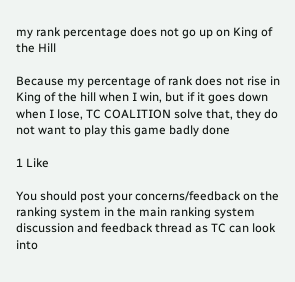my rank percentage does not go up on King of the Hill

Because my percentage of rank does not rise in King of the hill when I win, but if it goes down when I lose, TC COALITION solve that, they do not want to play this game badly done

1 Like

You should post your concerns/feedback on the ranking system in the main ranking system discussion and feedback thread as TC can look into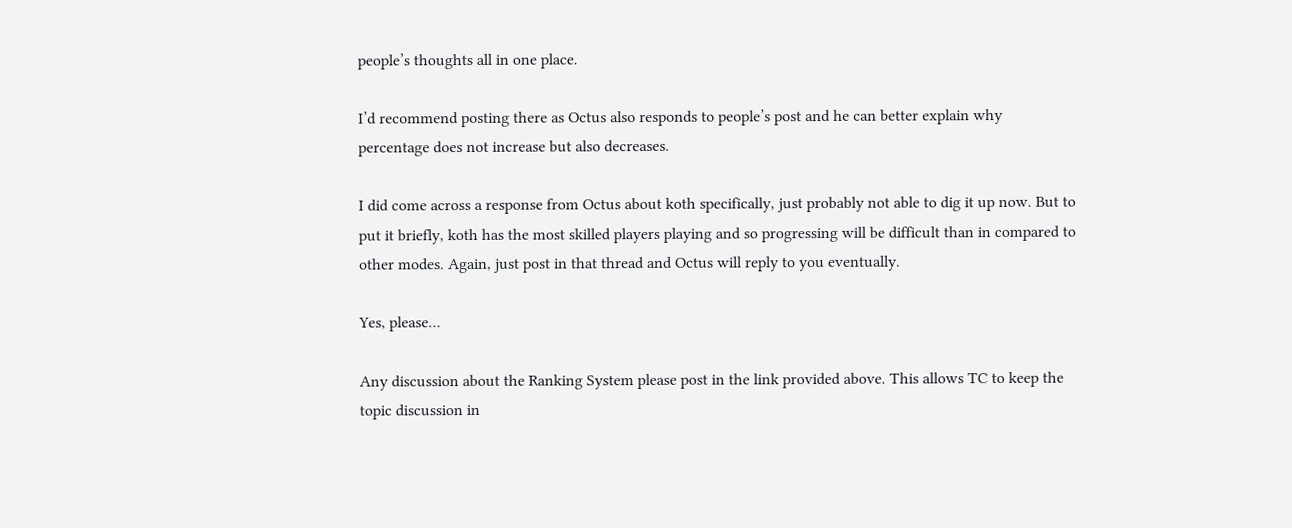people’s thoughts all in one place.

I’d recommend posting there as Octus also responds to people’s post and he can better explain why percentage does not increase but also decreases.

I did come across a response from Octus about koth specifically, just probably not able to dig it up now. But to put it briefly, koth has the most skilled players playing and so progressing will be difficult than in compared to other modes. Again, just post in that thread and Octus will reply to you eventually.

Yes, please…

Any discussion about the Ranking System please post in the link provided above. This allows TC to keep the topic discussion in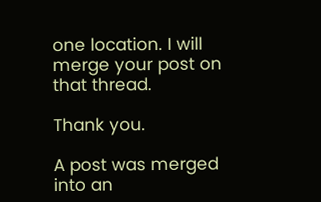one location. I will merge your post on that thread.

Thank you.

A post was merged into an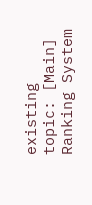existing topic: [Main] Ranking System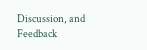Discussion, and Feedback